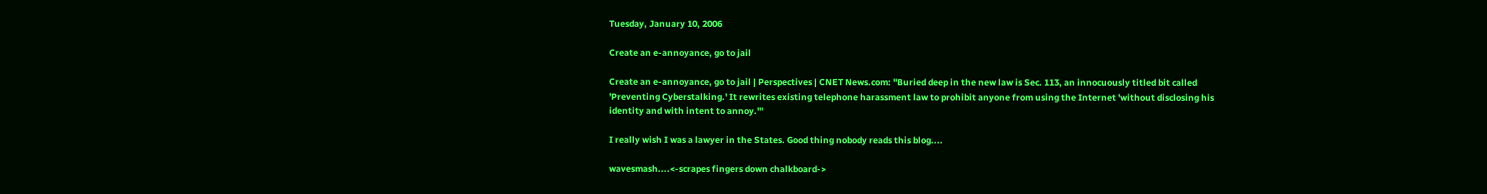Tuesday, January 10, 2006

Create an e-annoyance, go to jail

Create an e-annoyance, go to jail | Perspectives | CNET News.com: "Buried deep in the new law is Sec. 113, an innocuously titled bit called 'Preventing Cyberstalking.' It rewrites existing telephone harassment law to prohibit anyone from using the Internet 'without disclosing his identity and with intent to annoy.'"

I really wish I was a lawyer in the States. Good thing nobody reads this blog....

wavesmash....<-scrapes fingers down chalkboard->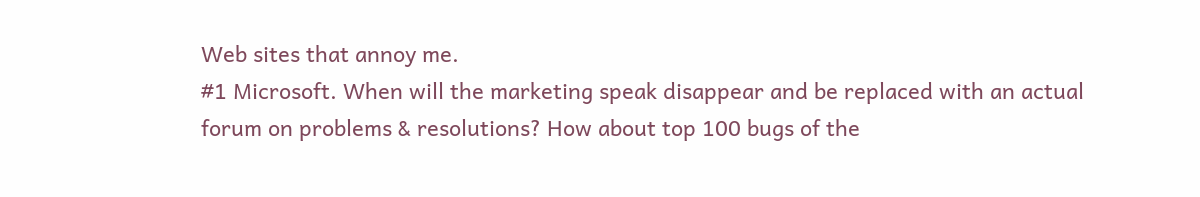Web sites that annoy me.
#1 Microsoft. When will the marketing speak disappear and be replaced with an actual forum on problems & resolutions? How about top 100 bugs of the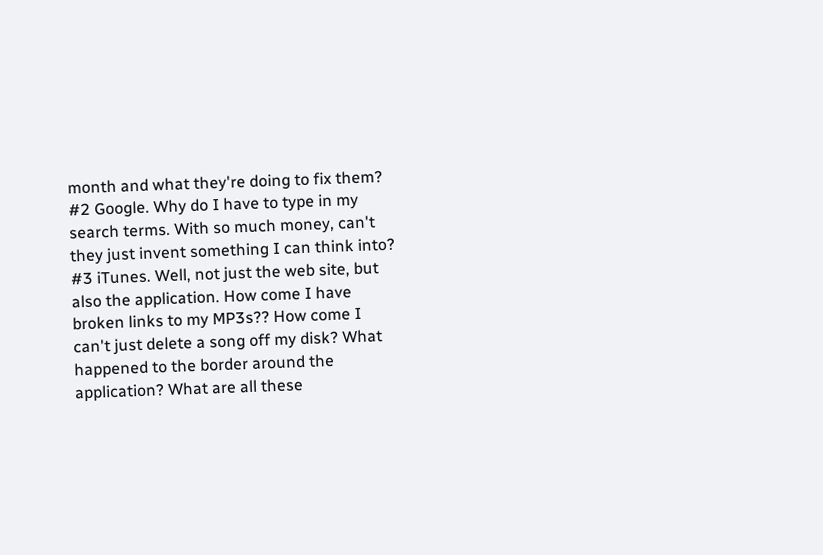month and what they're doing to fix them?
#2 Google. Why do I have to type in my search terms. With so much money, can't they just invent something I can think into?
#3 iTunes. Well, not just the web site, but also the application. How come I have broken links to my MP3s?? How come I can't just delete a song off my disk? What happened to the border around the application? What are all these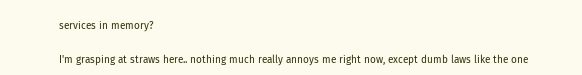services in memory?

I'm grasping at straws here.. nothing much really annoys me right now, except dumb laws like the one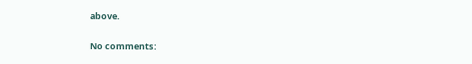above.

No comments: